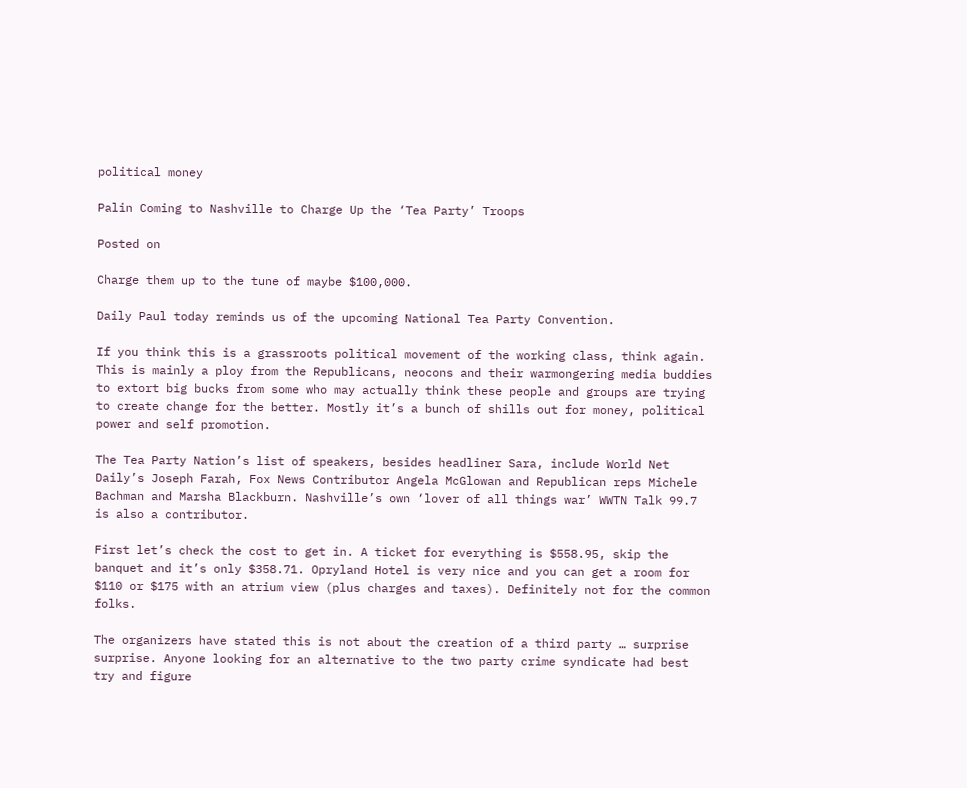political money

Palin Coming to Nashville to Charge Up the ‘Tea Party’ Troops

Posted on

Charge them up to the tune of maybe $100,000.

Daily Paul today reminds us of the upcoming National Tea Party Convention.

If you think this is a grassroots political movement of the working class, think again. This is mainly a ploy from the Republicans, neocons and their warmongering media buddies to extort big bucks from some who may actually think these people and groups are trying to create change for the better. Mostly it’s a bunch of shills out for money, political power and self promotion.

The Tea Party Nation’s list of speakers, besides headliner Sara, include World Net Daily’s Joseph Farah, Fox News Contributor Angela McGlowan and Republican reps Michele Bachman and Marsha Blackburn. Nashville’s own ‘lover of all things war’ WWTN Talk 99.7 is also a contributor.

First let’s check the cost to get in. A ticket for everything is $558.95, skip the banquet and it’s only $358.71. Opryland Hotel is very nice and you can get a room for $110 or $175 with an atrium view (plus charges and taxes). Definitely not for the common folks.

The organizers have stated this is not about the creation of a third party … surprise surprise. Anyone looking for an alternative to the two party crime syndicate had best try and figure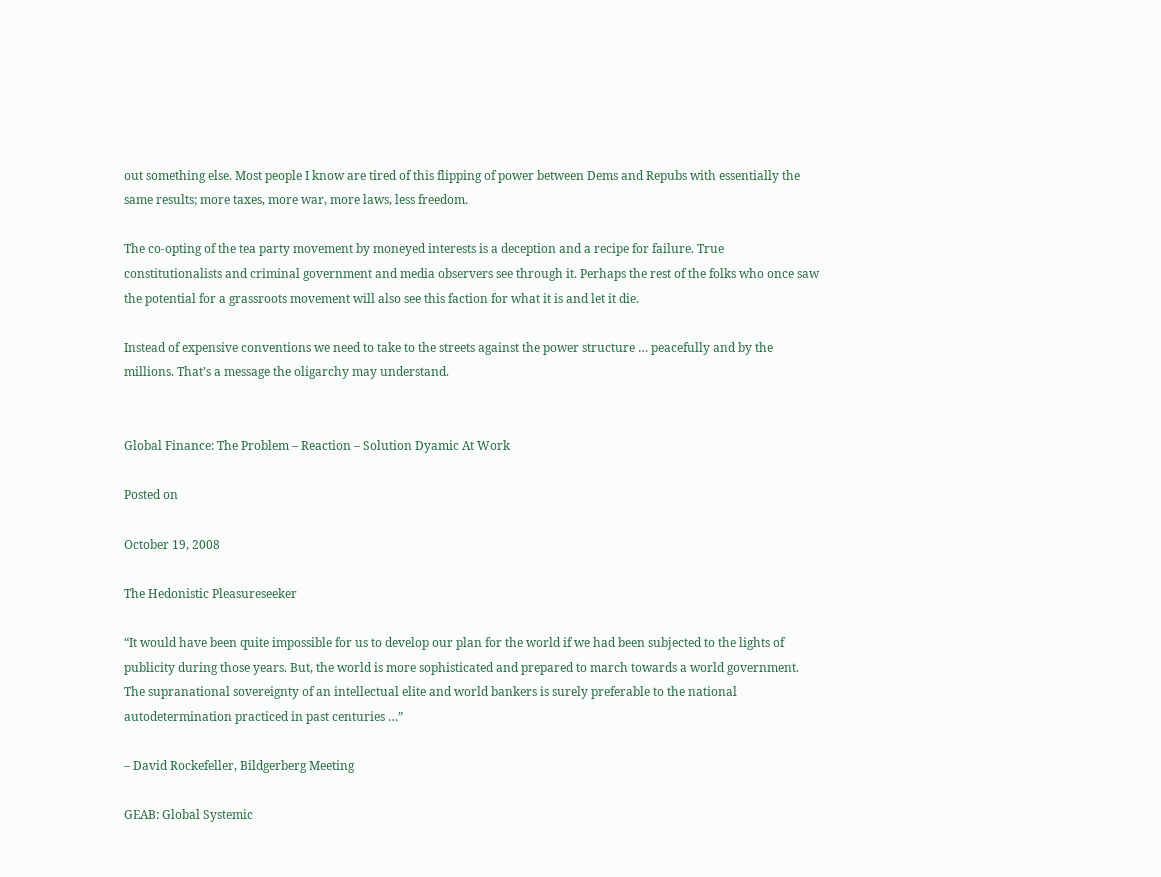out something else. Most people I know are tired of this flipping of power between Dems and Repubs with essentially the same results; more taxes, more war, more laws, less freedom.

The co-opting of the tea party movement by moneyed interests is a deception and a recipe for failure. True constitutionalists and criminal government and media observers see through it. Perhaps the rest of the folks who once saw the potential for a grassroots movement will also see this faction for what it is and let it die.

Instead of expensive conventions we need to take to the streets against the power structure … peacefully and by the millions. That’s a message the oligarchy may understand.


Global Finance: The Problem – Reaction – Solution Dyamic At Work

Posted on

October 19, 2008

The Hedonistic Pleasureseeker

“It would have been quite impossible for us to develop our plan for the world if we had been subjected to the lights of publicity during those years. But, the world is more sophisticated and prepared to march towards a world government. The supranational sovereignty of an intellectual elite and world bankers is surely preferable to the national autodetermination practiced in past centuries …”

– David Rockefeller, Bildgerberg Meeting

GEAB: Global Systemic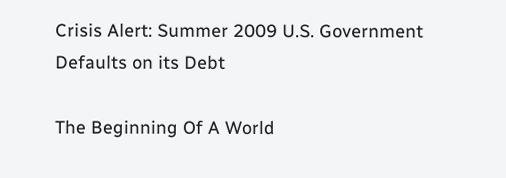Crisis Alert: Summer 2009 U.S. Government Defaults on its Debt

The Beginning Of A World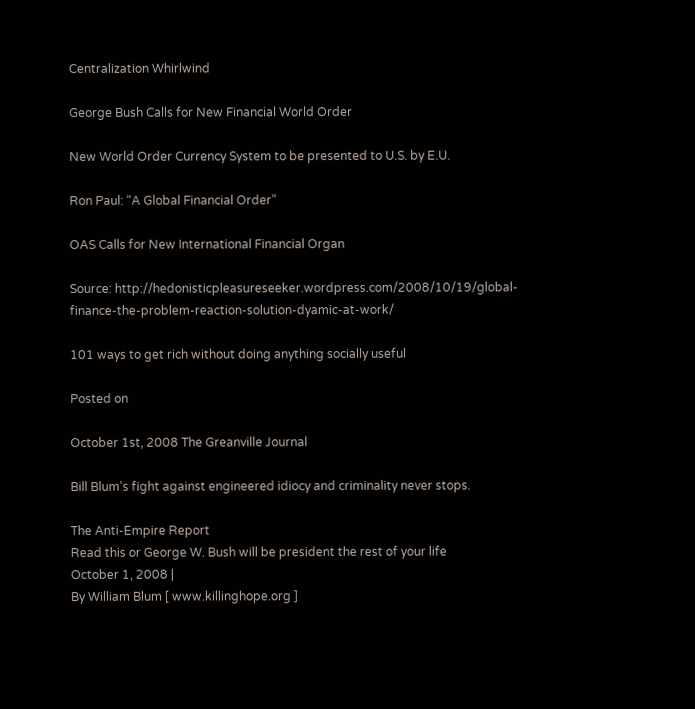Centralization Whirlwind

George Bush Calls for New Financial World Order

New World Order Currency System to be presented to U.S. by E.U.

Ron Paul: “A Global Financial Order”

OAS Calls for New International Financial Organ

Source: http://hedonisticpleasureseeker.wordpress.com/2008/10/19/global-finance-the-problem-reaction-solution-dyamic-at-work/

101 ways to get rich without doing anything socially useful

Posted on

October 1st, 2008 The Greanville Journal

Bill Blum’s fight against engineered idiocy and criminality never stops.

The Anti-Empire Report
Read this or George W. Bush will be president the rest of your life
October 1, 2008 |
By William Blum [ www.killinghope.org ]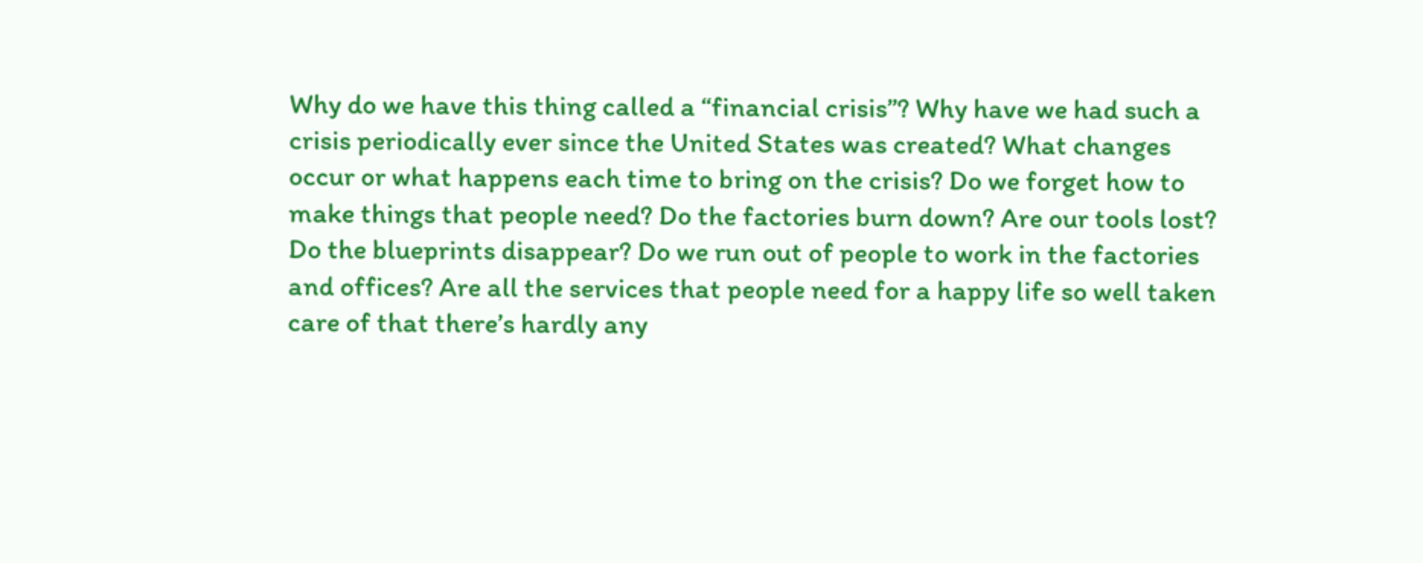Why do we have this thing called a “financial crisis”? Why have we had such a crisis periodically ever since the United States was created? What changes occur or what happens each time to bring on the crisis? Do we forget how to make things that people need? Do the factories burn down? Are our tools lost? Do the blueprints disappear? Do we run out of people to work in the factories and offices? Are all the services that people need for a happy life so well taken care of that there’s hardly any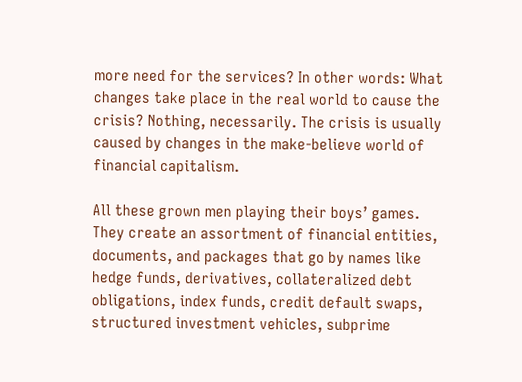more need for the services? In other words: What changes take place in the real world to cause the crisis? Nothing, necessarily. The crisis is usually caused by changes in the make-believe world of financial capitalism.

All these grown men playing their boys’ games. They create an assortment of financial entities, documents, and packages that go by names like hedge funds, derivatives, collateralized debt obligations, index funds, credit default swaps, structured investment vehicles, subprime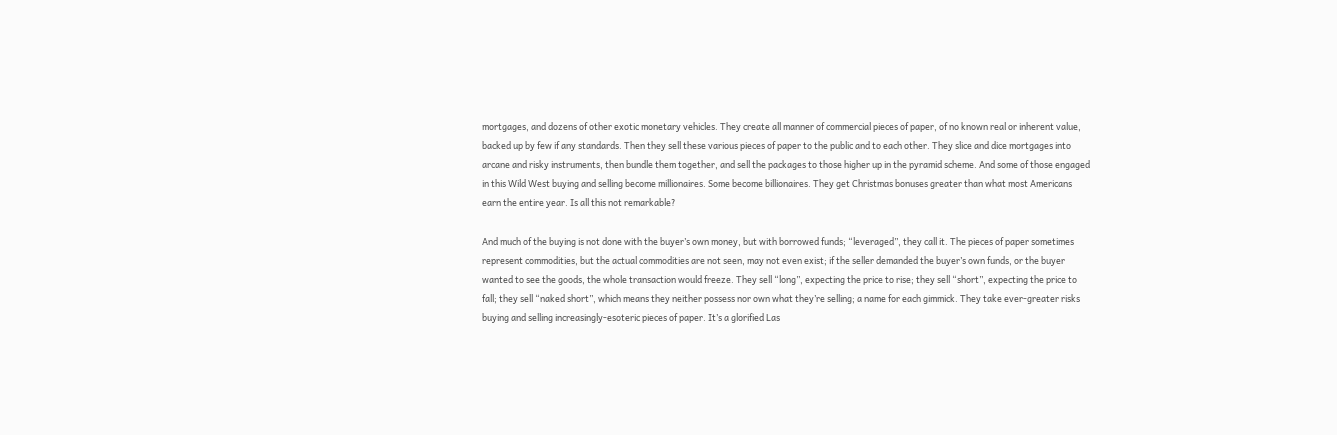mortgages, and dozens of other exotic monetary vehicles. They create all manner of commercial pieces of paper, of no known real or inherent value, backed up by few if any standards. Then they sell these various pieces of paper to the public and to each other. They slice and dice mortgages into arcane and risky instruments, then bundle them together, and sell the packages to those higher up in the pyramid scheme. And some of those engaged in this Wild West buying and selling become millionaires. Some become billionaires. They get Christmas bonuses greater than what most Americans earn the entire year. Is all this not remarkable?

And much of the buying is not done with the buyer’s own money, but with borrowed funds; “leveraged”, they call it. The pieces of paper sometimes represent commodities, but the actual commodities are not seen, may not even exist; if the seller demanded the buyer’s own funds, or the buyer wanted to see the goods, the whole transaction would freeze. They sell “long”, expecting the price to rise; they sell “short”, expecting the price to fall; they sell “naked short”, which means they neither possess nor own what they’re selling; a name for each gimmick. They take ever-greater risks buying and selling increasingly-esoteric pieces of paper. It’s a glorified Las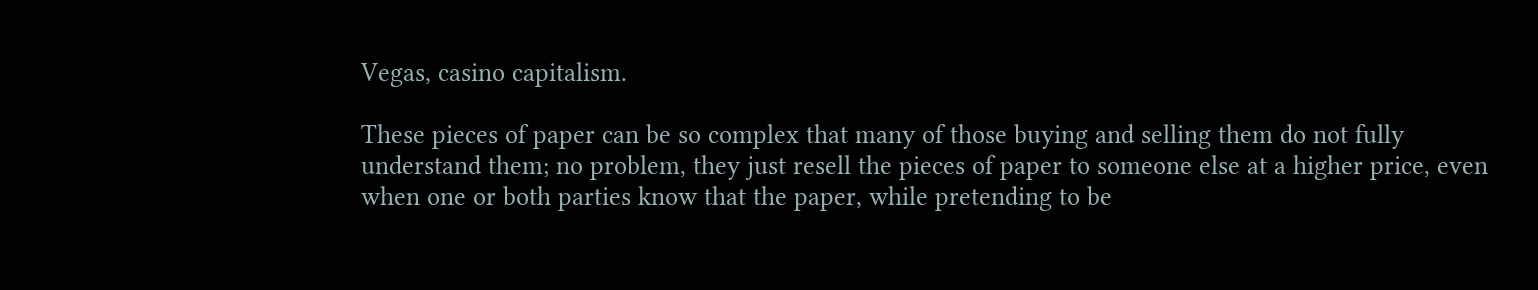Vegas, casino capitalism.

These pieces of paper can be so complex that many of those buying and selling them do not fully understand them; no problem, they just resell the pieces of paper to someone else at a higher price, even when one or both parties know that the paper, while pretending to be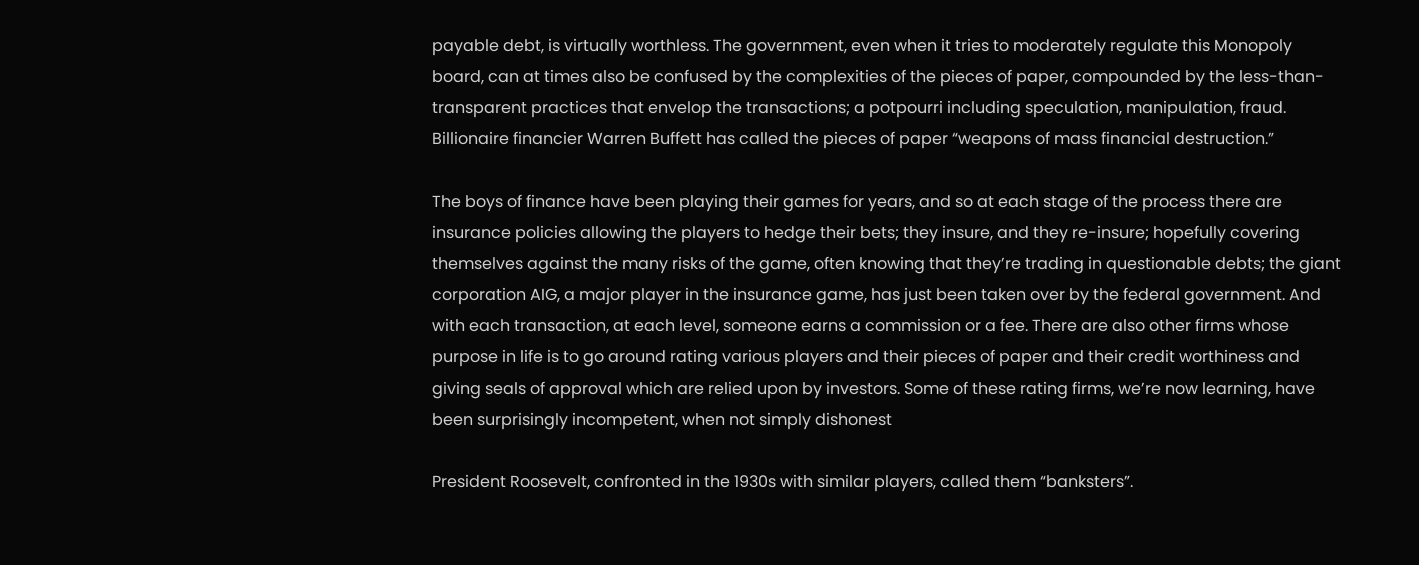payable debt, is virtually worthless. The government, even when it tries to moderately regulate this Monopoly board, can at times also be confused by the complexities of the pieces of paper, compounded by the less-than-transparent practices that envelop the transactions; a potpourri including speculation, manipulation, fraud. Billionaire financier Warren Buffett has called the pieces of paper “weapons of mass financial destruction.”

The boys of finance have been playing their games for years, and so at each stage of the process there are insurance policies allowing the players to hedge their bets; they insure, and they re-insure; hopefully covering themselves against the many risks of the game, often knowing that they’re trading in questionable debts; the giant corporation AIG, a major player in the insurance game, has just been taken over by the federal government. And with each transaction, at each level, someone earns a commission or a fee. There are also other firms whose purpose in life is to go around rating various players and their pieces of paper and their credit worthiness and giving seals of approval which are relied upon by investors. Some of these rating firms, we’re now learning, have been surprisingly incompetent, when not simply dishonest

President Roosevelt, confronted in the 1930s with similar players, called them “banksters”.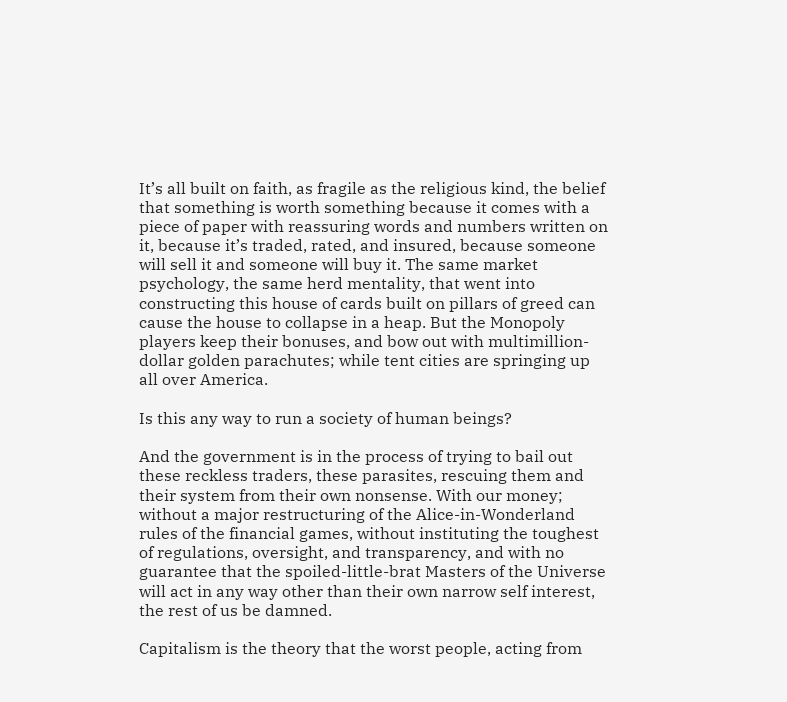It’s all built on faith, as fragile as the religious kind, the belief that something is worth something because it comes with a piece of paper with reassuring words and numbers written on it, because it’s traded, rated, and insured, because someone will sell it and someone will buy it. The same market psychology, the same herd mentality, that went into constructing this house of cards built on pillars of greed can cause the house to collapse in a heap. But the Monopoly players keep their bonuses, and bow out with multimillion-dollar golden parachutes; while tent cities are springing up all over America.

Is this any way to run a society of human beings?

And the government is in the process of trying to bail out these reckless traders, these parasites, rescuing them and their system from their own nonsense. With our money; without a major restructuring of the Alice-in-Wonderland rules of the financial games, without instituting the toughest of regulations, oversight, and transparency, and with no guarantee that the spoiled-little-brat Masters of the Universe will act in any way other than their own narrow self interest, the rest of us be damned.

Capitalism is the theory that the worst people, acting from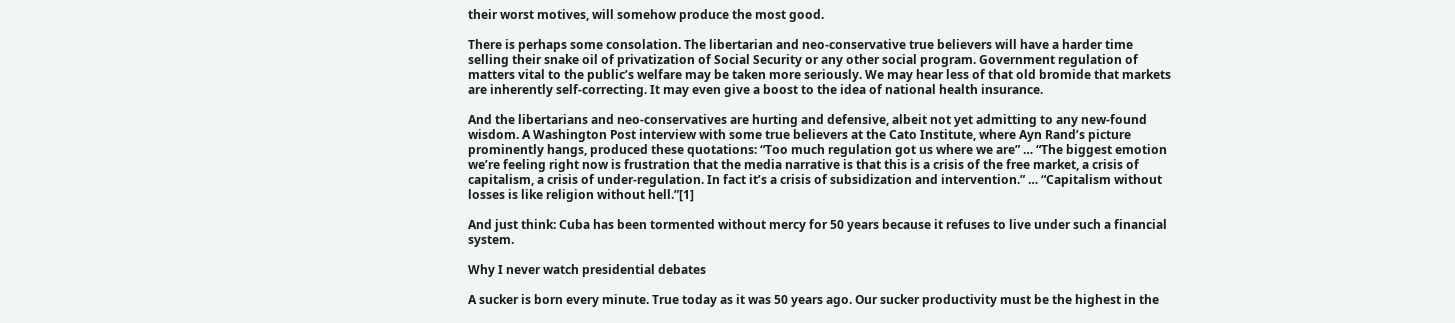their worst motives, will somehow produce the most good.

There is perhaps some consolation. The libertarian and neo-conservative true believers will have a harder time selling their snake oil of privatization of Social Security or any other social program. Government regulation of matters vital to the public’s welfare may be taken more seriously. We may hear less of that old bromide that markets are inherently self-correcting. It may even give a boost to the idea of national health insurance.

And the libertarians and neo-conservatives are hurting and defensive, albeit not yet admitting to any new-found wisdom. A Washington Post interview with some true believers at the Cato Institute, where Ayn Rand’s picture prominently hangs, produced these quotations: “Too much regulation got us where we are” … “The biggest emotion we’re feeling right now is frustration that the media narrative is that this is a crisis of the free market, a crisis of capitalism, a crisis of under-regulation. In fact it’s a crisis of subsidization and intervention.” … “Capitalism without losses is like religion without hell.”[1]

And just think: Cuba has been tormented without mercy for 50 years because it refuses to live under such a financial system.

Why I never watch presidential debates

A sucker is born every minute. True today as it was 50 years ago. Our sucker productivity must be the highest in the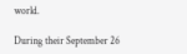world.

During their September 26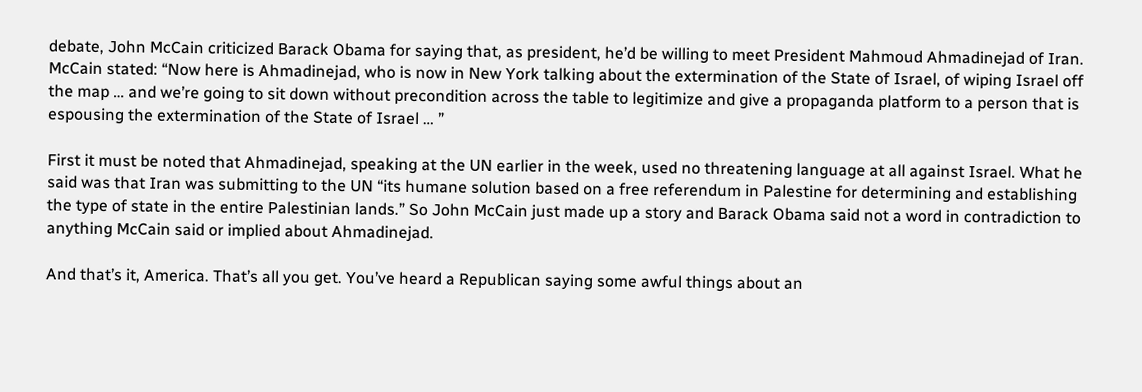debate, John McCain criticized Barack Obama for saying that, as president, he’d be willing to meet President Mahmoud Ahmadinejad of Iran. McCain stated: “Now here is Ahmadinejad, who is now in New York talking about the extermination of the State of Israel, of wiping Israel off the map … and we’re going to sit down without precondition across the table to legitimize and give a propaganda platform to a person that is espousing the extermination of the State of Israel … ”

First it must be noted that Ahmadinejad, speaking at the UN earlier in the week, used no threatening language at all against Israel. What he said was that Iran was submitting to the UN “its humane solution based on a free referendum in Palestine for determining and establishing the type of state in the entire Palestinian lands.” So John McCain just made up a story and Barack Obama said not a word in contradiction to anything McCain said or implied about Ahmadinejad.

And that’s it, America. That’s all you get. You’ve heard a Republican saying some awful things about an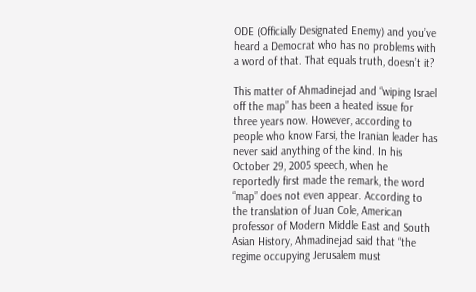ODE (Officially Designated Enemy) and you’ve heard a Democrat who has no problems with a word of that. That equals truth, doesn’t it?

This matter of Ahmadinejad and “wiping Israel off the map” has been a heated issue for three years now. However, according to people who know Farsi, the Iranian leader has never said anything of the kind. In his October 29, 2005 speech, when he reportedly first made the remark, the word “map” does not even appear. According to the translation of Juan Cole, American professor of Modern Middle East and South Asian History, Ahmadinejad said that “the regime occupying Jerusalem must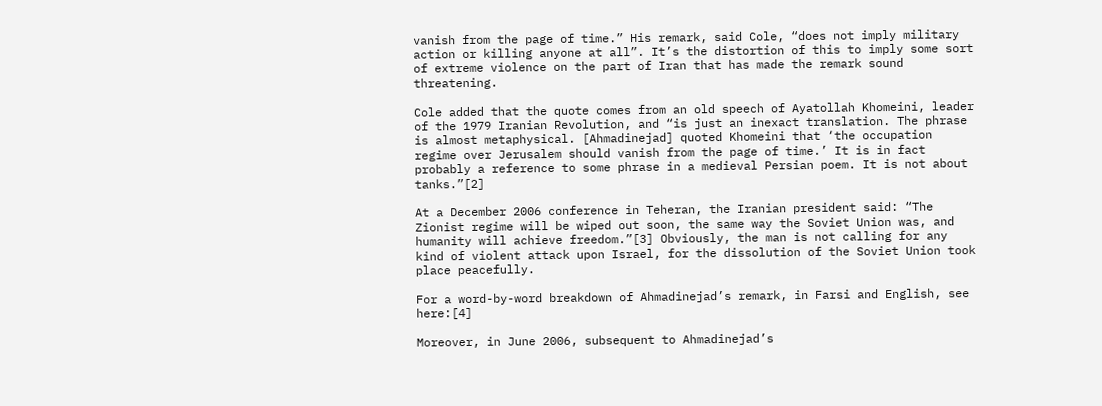vanish from the page of time.” His remark, said Cole, “does not imply military action or killing anyone at all”. It’s the distortion of this to imply some sort of extreme violence on the part of Iran that has made the remark sound threatening.

Cole added that the quote comes from an old speech of Ayatollah Khomeini, leader of the 1979 Iranian Revolution, and “is just an inexact translation. The phrase is almost metaphysical. [Ahmadinejad] quoted Khomeini that ‘the occupation regime over Jerusalem should vanish from the page of time.’ It is in fact probably a reference to some phrase in a medieval Persian poem. It is not about tanks.”[2]

At a December 2006 conference in Teheran, the Iranian president said: “The Zionist regime will be wiped out soon, the same way the Soviet Union was, and humanity will achieve freedom.”[3] Obviously, the man is not calling for any kind of violent attack upon Israel, for the dissolution of the Soviet Union took place peacefully.

For a word-by-word breakdown of Ahmadinejad’s remark, in Farsi and English, see here:[4]

Moreover, in June 2006, subsequent to Ahmadinejad’s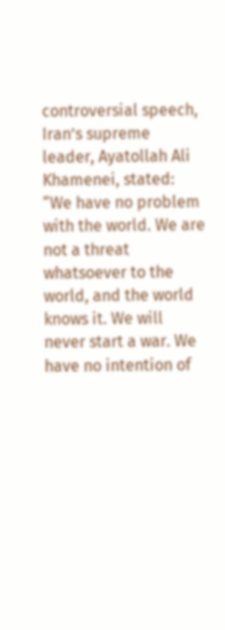controversial speech, Iran’s supreme leader, Ayatollah Ali Khamenei, stated: “We have no problem with the world. We are not a threat whatsoever to the world, and the world knows it. We will never start a war. We have no intention of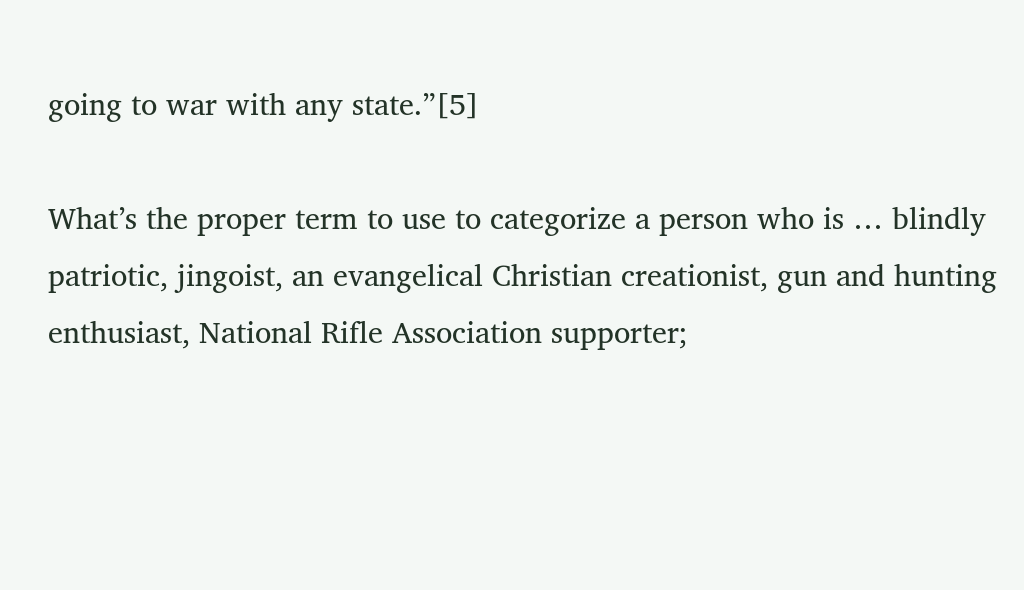going to war with any state.”[5]

What’s the proper term to use to categorize a person who is … blindly patriotic, jingoist, an evangelical Christian creationist, gun and hunting enthusiast, National Rifle Association supporter;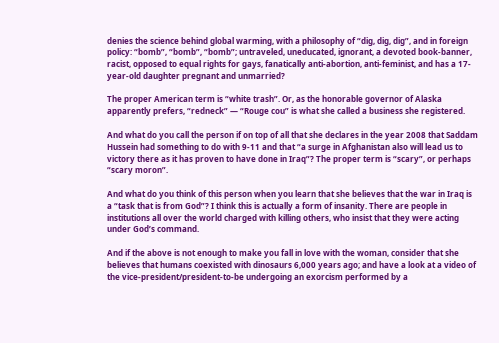denies the science behind global warming, with a philosophy of “dig, dig, dig”, and in foreign policy: “bomb”, “bomb”, “bomb”; untraveled, uneducated, ignorant, a devoted book-banner, racist, opposed to equal rights for gays, fanatically anti-abortion, anti-feminist, and has a 17-year-old daughter pregnant and unmarried?

The proper American term is “white trash”. Or, as the honorable governor of Alaska apparently prefers, “redneck” — “Rouge cou” is what she called a business she registered.

And what do you call the person if on top of all that she declares in the year 2008 that Saddam Hussein had something to do with 9-11 and that “a surge in Afghanistan also will lead us to victory there as it has proven to have done in Iraq”? The proper term is “scary”, or perhaps “scary moron”.

And what do you think of this person when you learn that she believes that the war in Iraq is a “task that is from God”? I think this is actually a form of insanity. There are people in institutions all over the world charged with killing others, who insist that they were acting under God’s command.

And if the above is not enough to make you fall in love with the woman, consider that she believes that humans coexisted with dinosaurs 6,000 years ago; and have a look at a video of the vice-president/president-to-be undergoing an exorcism performed by a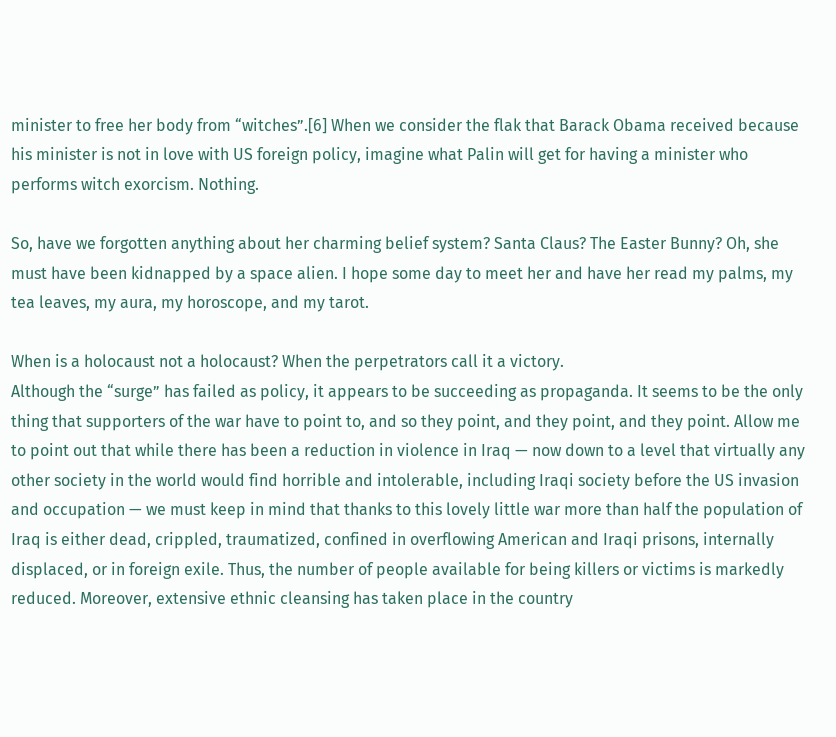minister to free her body from “witches”.[6] When we consider the flak that Barack Obama received because his minister is not in love with US foreign policy, imagine what Palin will get for having a minister who performs witch exorcism. Nothing.

So, have we forgotten anything about her charming belief system? Santa Claus? The Easter Bunny? Oh, she must have been kidnapped by a space alien. I hope some day to meet her and have her read my palms, my tea leaves, my aura, my horoscope, and my tarot.

When is a holocaust not a holocaust? When the perpetrators call it a victory.
Although the “surge” has failed as policy, it appears to be succeeding as propaganda. It seems to be the only thing that supporters of the war have to point to, and so they point, and they point, and they point. Allow me to point out that while there has been a reduction in violence in Iraq — now down to a level that virtually any other society in the world would find horrible and intolerable, including Iraqi society before the US invasion and occupation — we must keep in mind that thanks to this lovely little war more than half the population of Iraq is either dead, crippled, traumatized, confined in overflowing American and Iraqi prisons, internally displaced, or in foreign exile. Thus, the number of people available for being killers or victims is markedly reduced. Moreover, extensive ethnic cleansing has taken place in the country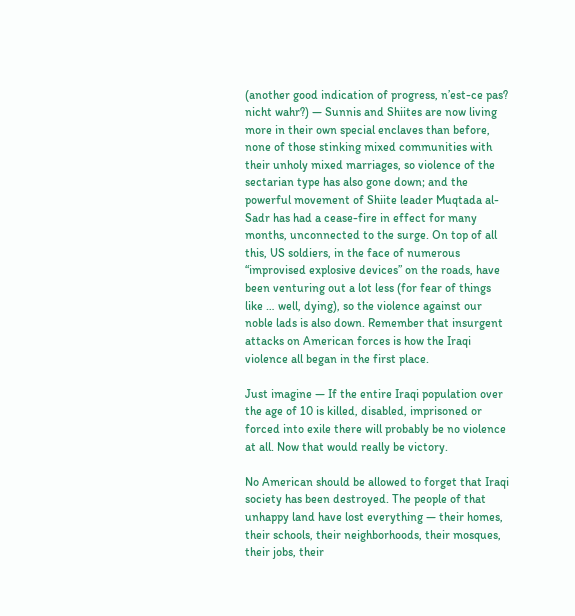(another good indication of progress, n’est-ce pas? nicht wahr?) — Sunnis and Shiites are now living more in their own special enclaves than before, none of those stinking mixed communities with their unholy mixed marriages, so violence of the sectarian type has also gone down; and the powerful movement of Shiite leader Muqtada al-Sadr has had a cease-fire in effect for many months, unconnected to the surge. On top of all this, US soldiers, in the face of numerous “improvised explosive devices” on the roads, have been venturing out a lot less (for fear of things like … well, dying), so the violence against our noble lads is also down. Remember that insurgent attacks on American forces is how the Iraqi violence all began in the first place.

Just imagine — If the entire Iraqi population over the age of 10 is killed, disabled, imprisoned or forced into exile there will probably be no violence at all. Now that would really be victory.

No American should be allowed to forget that Iraqi society has been destroyed. The people of that unhappy land have lost everything — their homes, their schools, their neighborhoods, their mosques, their jobs, their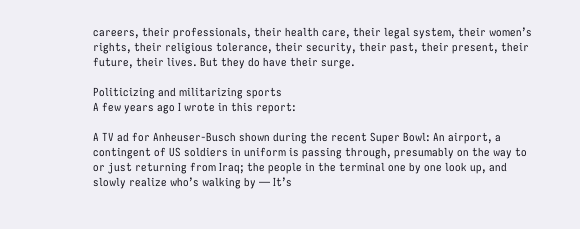careers, their professionals, their health care, their legal system, their women’s rights, their religious tolerance, their security, their past, their present, their future, their lives. But they do have their surge.

Politicizing and militarizing sports
A few years ago I wrote in this report:

A TV ad for Anheuser-Busch shown during the recent Super Bowl: An airport, a contingent of US soldiers in uniform is passing through, presumably on the way to or just returning from Iraq; the people in the terminal one by one look up, and slowly realize who’s walking by — It’s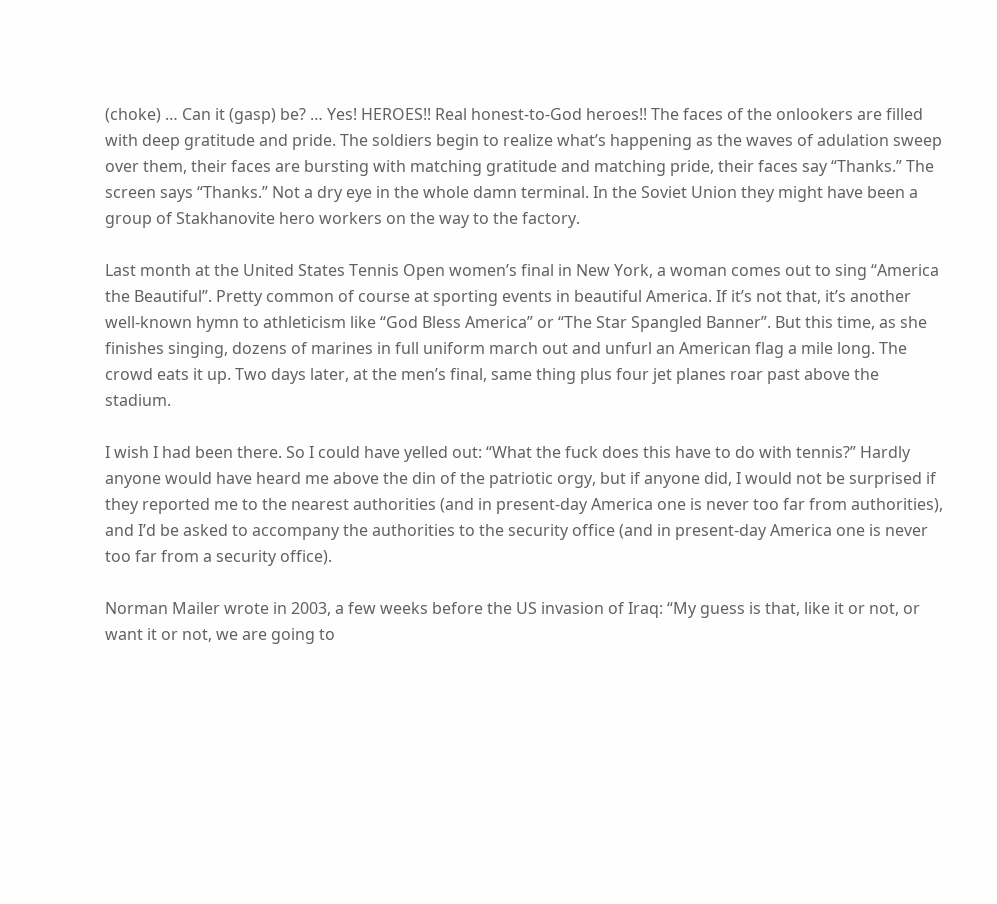(choke) … Can it (gasp) be? … Yes! HEROES!! Real honest-to-God heroes!! The faces of the onlookers are filled with deep gratitude and pride. The soldiers begin to realize what’s happening as the waves of adulation sweep over them, their faces are bursting with matching gratitude and matching pride, their faces say “Thanks.” The screen says “Thanks.” Not a dry eye in the whole damn terminal. In the Soviet Union they might have been a group of Stakhanovite hero workers on the way to the factory.

Last month at the United States Tennis Open women’s final in New York, a woman comes out to sing “America the Beautiful”. Pretty common of course at sporting events in beautiful America. If it’s not that, it’s another well-known hymn to athleticism like “God Bless America” or “The Star Spangled Banner”. But this time, as she finishes singing, dozens of marines in full uniform march out and unfurl an American flag a mile long. The crowd eats it up. Two days later, at the men’s final, same thing plus four jet planes roar past above the stadium.

I wish I had been there. So I could have yelled out: “What the fuck does this have to do with tennis?” Hardly anyone would have heard me above the din of the patriotic orgy, but if anyone did, I would not be surprised if they reported me to the nearest authorities (and in present-day America one is never too far from authorities), and I’d be asked to accompany the authorities to the security office (and in present-day America one is never too far from a security office).

Norman Mailer wrote in 2003, a few weeks before the US invasion of Iraq: “My guess is that, like it or not, or want it or not, we are going to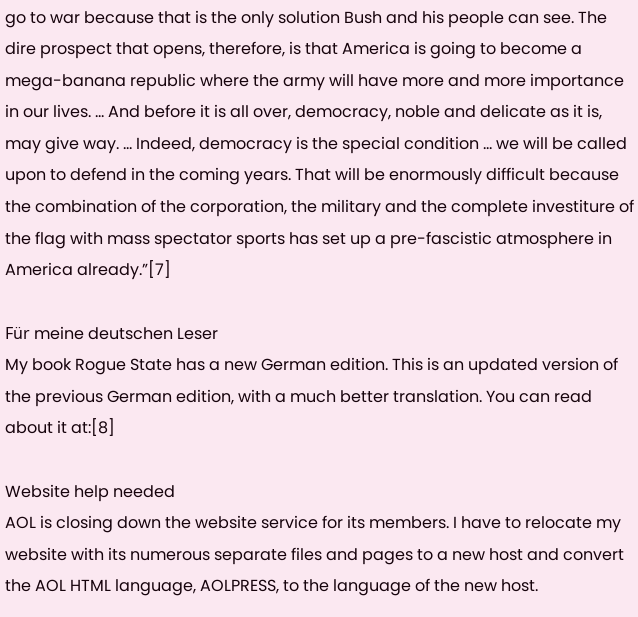go to war because that is the only solution Bush and his people can see. The dire prospect that opens, therefore, is that America is going to become a mega-banana republic where the army will have more and more importance in our lives. … And before it is all over, democracy, noble and delicate as it is, may give way. … Indeed, democracy is the special condition … we will be called upon to defend in the coming years. That will be enormously difficult because the combination of the corporation, the military and the complete investiture of the flag with mass spectator sports has set up a pre-fascistic atmosphere in America already.”[7]

Für meine deutschen Leser
My book Rogue State has a new German edition. This is an updated version of the previous German edition, with a much better translation. You can read about it at:[8]

Website help needed
AOL is closing down the website service for its members. I have to relocate my website with its numerous separate files and pages to a new host and convert the AOL HTML language, AOLPRESS, to the language of the new host.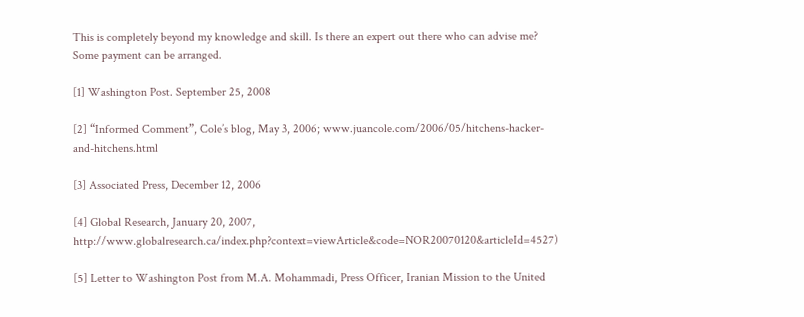This is completely beyond my knowledge and skill. Is there an expert out there who can advise me? Some payment can be arranged.

[1] Washington Post. September 25, 2008

[2] “Informed Comment”, Cole’s blog, May 3, 2006; www.juancole.com/2006/05/hitchens-hacker-and-hitchens.html

[3] Associated Press, December 12, 2006

[4] Global Research, January 20, 2007, http://www.globalresearch.ca/index.php?context=viewArticle&code=NOR20070120&articleId=4527)

[5] Letter to Washington Post from M.A. Mohammadi, Press Officer, Iranian Mission to the United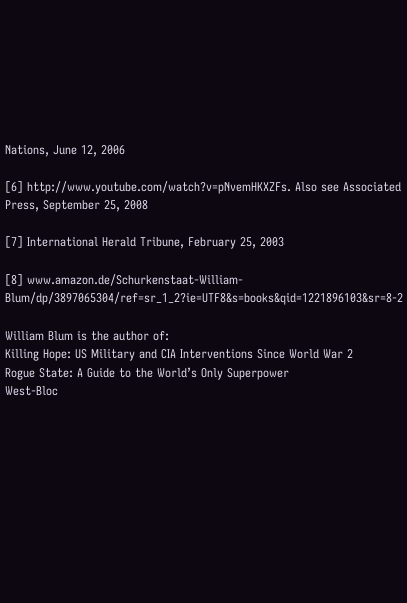Nations, June 12, 2006

[6] http://www.youtube.com/watch?v=pNvemHKXZFs. Also see Associated Press, September 25, 2008

[7] International Herald Tribune, February 25, 2003

[8] www.amazon.de/Schurkenstaat-William-Blum/dp/3897065304/ref=sr_1_2?ie=UTF8&s=books&qid=1221896103&sr=8-2

William Blum is the author of:
Killing Hope: US Military and CIA Interventions Since World War 2
Rogue State: A Guide to the World’s Only Superpower
West-Bloc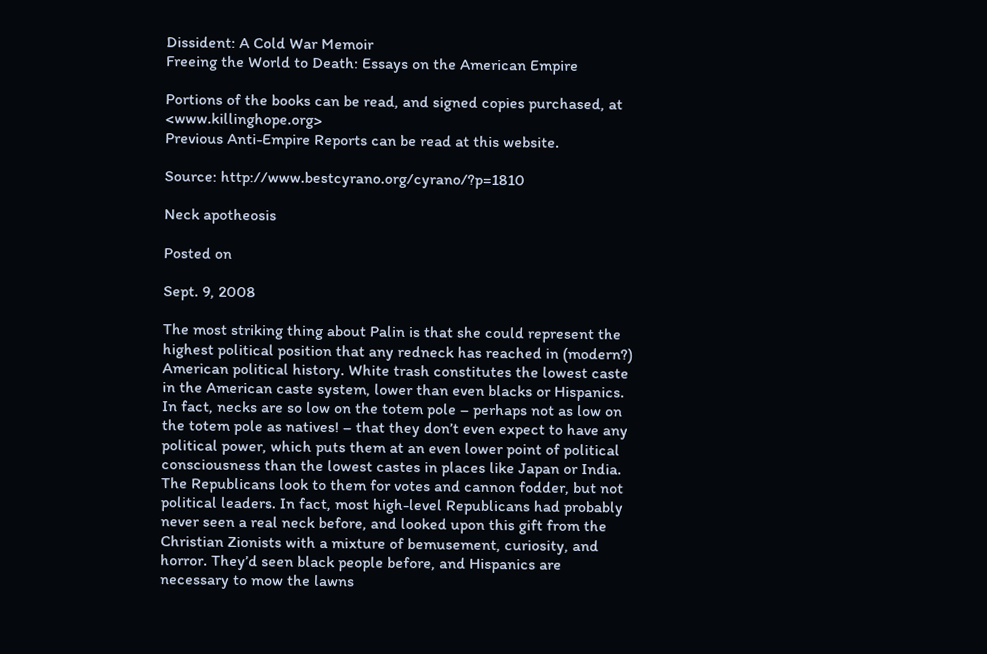Dissident: A Cold War Memoir
Freeing the World to Death: Essays on the American Empire

Portions of the books can be read, and signed copies purchased, at <www.killinghope.org>
Previous Anti-Empire Reports can be read at this website.

Source: http://www.bestcyrano.org/cyrano/?p=1810

Neck apotheosis

Posted on

Sept. 9, 2008

The most striking thing about Palin is that she could represent the highest political position that any redneck has reached in (modern?) American political history. White trash constitutes the lowest caste in the American caste system, lower than even blacks or Hispanics. In fact, necks are so low on the totem pole – perhaps not as low on the totem pole as natives! – that they don’t even expect to have any political power, which puts them at an even lower point of political consciousness than the lowest castes in places like Japan or India. The Republicans look to them for votes and cannon fodder, but not political leaders. In fact, most high-level Republicans had probably never seen a real neck before, and looked upon this gift from the Christian Zionists with a mixture of bemusement, curiosity, and horror. They’d seen black people before, and Hispanics are necessary to mow the lawns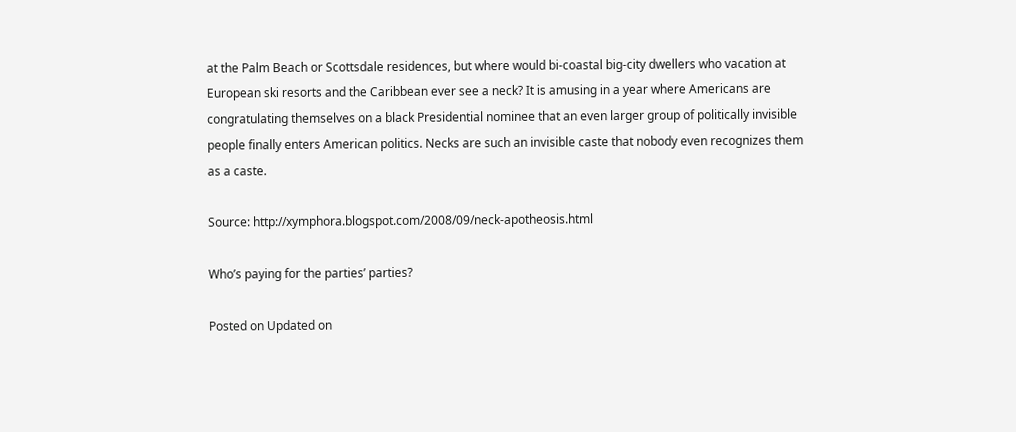at the Palm Beach or Scottsdale residences, but where would bi-coastal big-city dwellers who vacation at European ski resorts and the Caribbean ever see a neck? It is amusing in a year where Americans are congratulating themselves on a black Presidential nominee that an even larger group of politically invisible people finally enters American politics. Necks are such an invisible caste that nobody even recognizes them as a caste.

Source: http://xymphora.blogspot.com/2008/09/neck-apotheosis.html

Who’s paying for the parties’ parties?

Posted on Updated on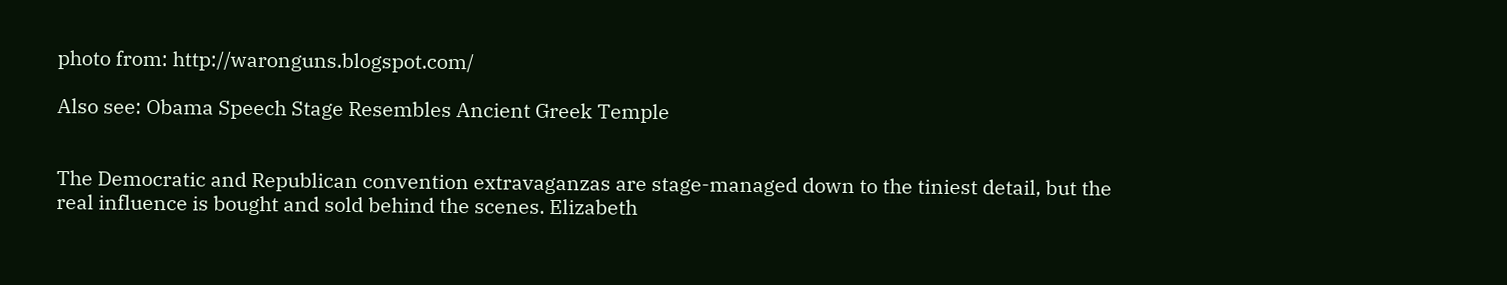photo from: http://waronguns.blogspot.com/

Also see: Obama Speech Stage Resembles Ancient Greek Temple


The Democratic and Republican convention extravaganzas are stage-managed down to the tiniest detail, but the real influence is bought and sold behind the scenes. Elizabeth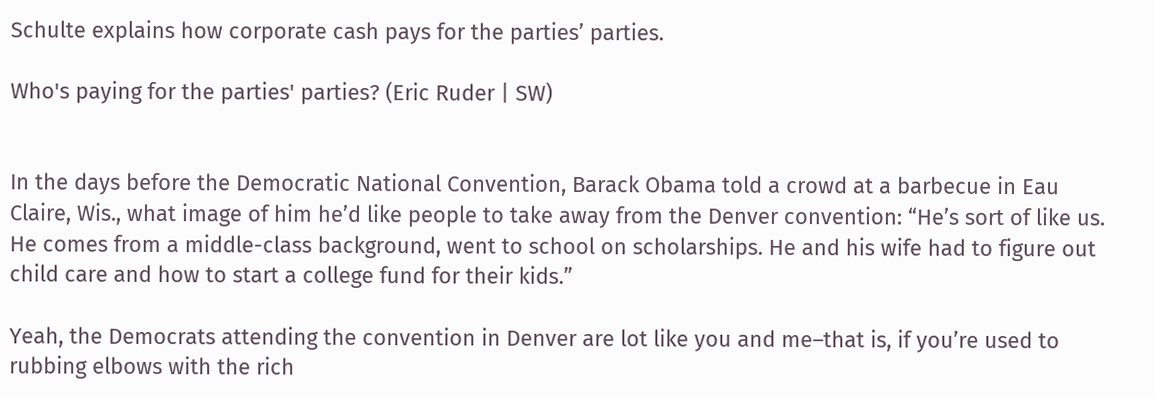Schulte explains how corporate cash pays for the parties’ parties.

Who's paying for the parties' parties? (Eric Ruder | SW)


In the days before the Democratic National Convention, Barack Obama told a crowd at a barbecue in Eau Claire, Wis., what image of him he’d like people to take away from the Denver convention: “He’s sort of like us. He comes from a middle-class background, went to school on scholarships. He and his wife had to figure out child care and how to start a college fund for their kids.”

Yeah, the Democrats attending the convention in Denver are lot like you and me–that is, if you’re used to rubbing elbows with the rich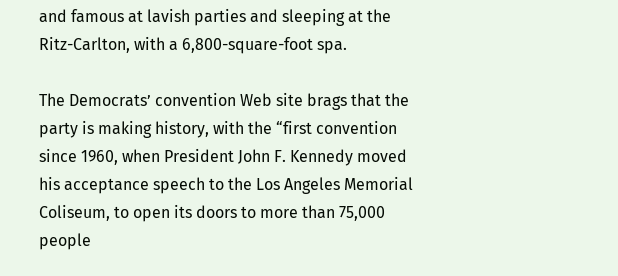and famous at lavish parties and sleeping at the Ritz-Carlton, with a 6,800-square-foot spa.

The Democrats’ convention Web site brags that the party is making history, with the “first convention since 1960, when President John F. Kennedy moved his acceptance speech to the Los Angeles Memorial Coliseum, to open its doors to more than 75,000 people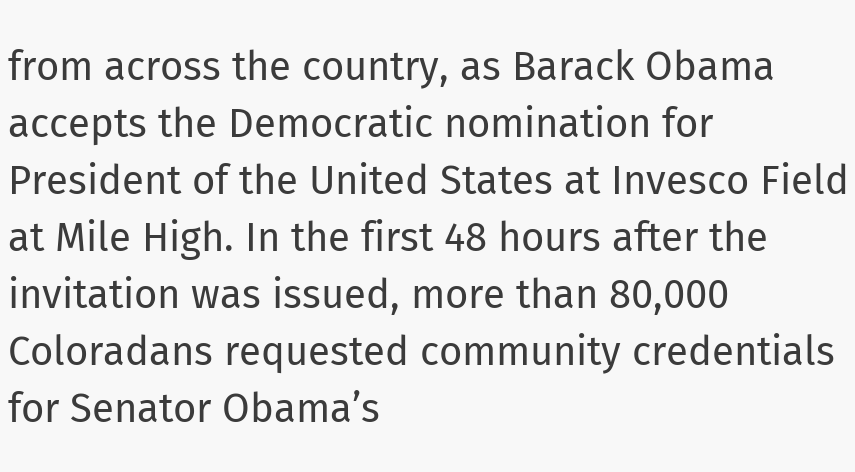from across the country, as Barack Obama accepts the Democratic nomination for President of the United States at Invesco Field at Mile High. In the first 48 hours after the invitation was issued, more than 80,000 Coloradans requested community credentials for Senator Obama’s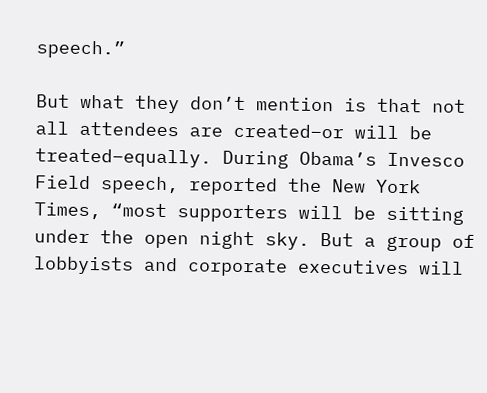speech.”

But what they don’t mention is that not all attendees are created–or will be treated–equally. During Obama’s Invesco Field speech, reported the New York Times, “most supporters will be sitting under the open night sky. But a group of lobbyists and corporate executives will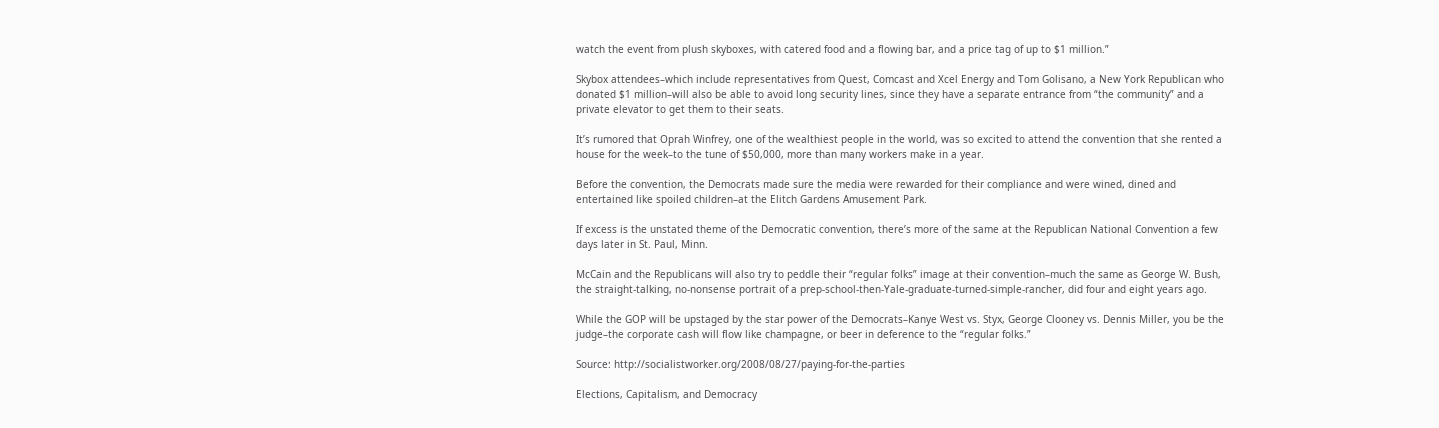watch the event from plush skyboxes, with catered food and a flowing bar, and a price tag of up to $1 million.”

Skybox attendees–which include representatives from Quest, Comcast and Xcel Energy and Tom Golisano, a New York Republican who donated $1 million–will also be able to avoid long security lines, since they have a separate entrance from “the community” and a private elevator to get them to their seats.

It’s rumored that Oprah Winfrey, one of the wealthiest people in the world, was so excited to attend the convention that she rented a house for the week–to the tune of $50,000, more than many workers make in a year.

Before the convention, the Democrats made sure the media were rewarded for their compliance and were wined, dined and entertained like spoiled children–at the Elitch Gardens Amusement Park.

If excess is the unstated theme of the Democratic convention, there’s more of the same at the Republican National Convention a few days later in St. Paul, Minn.

McCain and the Republicans will also try to peddle their “regular folks” image at their convention–much the same as George W. Bush, the straight-talking, no-nonsense portrait of a prep-school-then-Yale-graduate-turned-simple-rancher, did four and eight years ago.

While the GOP will be upstaged by the star power of the Democrats–Kanye West vs. Styx, George Clooney vs. Dennis Miller, you be the judge–the corporate cash will flow like champagne, or beer in deference to the “regular folks.”

Source: http://socialistworker.org/2008/08/27/paying-for-the-parties

Elections, Capitalism, and Democracy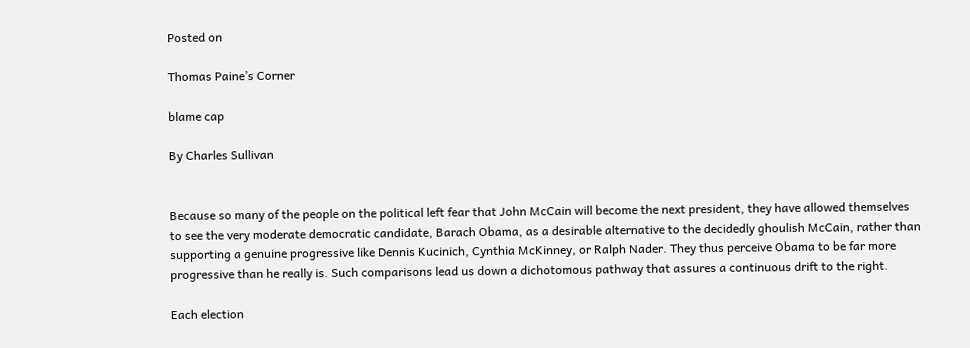Posted on

Thomas Paine’s Corner

blame cap

By Charles Sullivan


Because so many of the people on the political left fear that John McCain will become the next president, they have allowed themselves to see the very moderate democratic candidate, Barach Obama, as a desirable alternative to the decidedly ghoulish McCain, rather than supporting a genuine progressive like Dennis Kucinich, Cynthia McKinney, or Ralph Nader. They thus perceive Obama to be far more progressive than he really is. Such comparisons lead us down a dichotomous pathway that assures a continuous drift to the right.

Each election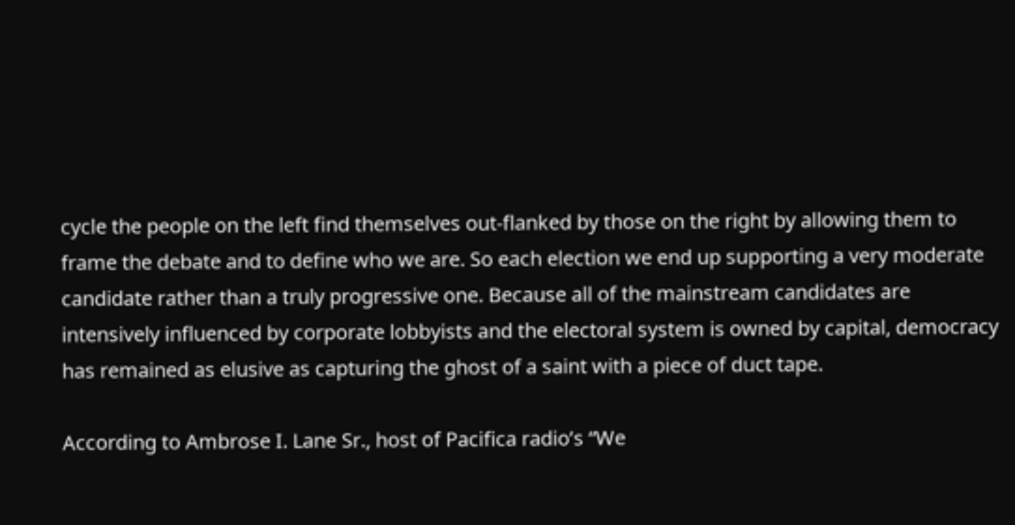cycle the people on the left find themselves out-flanked by those on the right by allowing them to frame the debate and to define who we are. So each election we end up supporting a very moderate candidate rather than a truly progressive one. Because all of the mainstream candidates are intensively influenced by corporate lobbyists and the electoral system is owned by capital, democracy has remained as elusive as capturing the ghost of a saint with a piece of duct tape.

According to Ambrose I. Lane Sr., host of Pacifica radio’s “We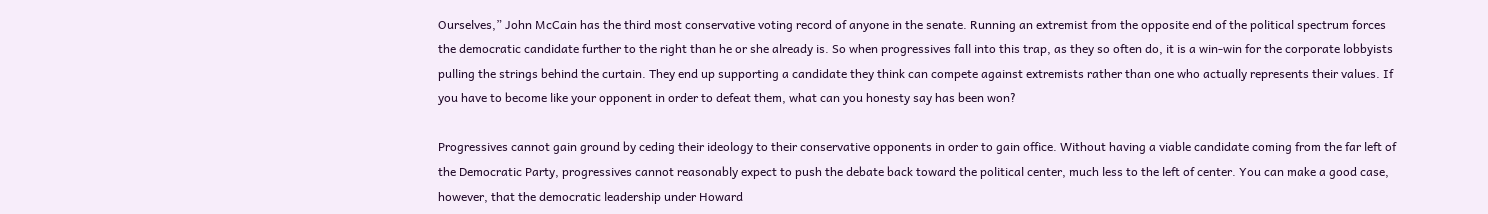Ourselves,” John McCain has the third most conservative voting record of anyone in the senate. Running an extremist from the opposite end of the political spectrum forces the democratic candidate further to the right than he or she already is. So when progressives fall into this trap, as they so often do, it is a win-win for the corporate lobbyists pulling the strings behind the curtain. They end up supporting a candidate they think can compete against extremists rather than one who actually represents their values. If you have to become like your opponent in order to defeat them, what can you honesty say has been won?

Progressives cannot gain ground by ceding their ideology to their conservative opponents in order to gain office. Without having a viable candidate coming from the far left of the Democratic Party, progressives cannot reasonably expect to push the debate back toward the political center, much less to the left of center. You can make a good case, however, that the democratic leadership under Howard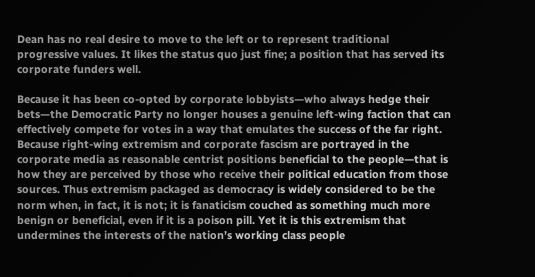Dean has no real desire to move to the left or to represent traditional progressive values. It likes the status quo just fine; a position that has served its corporate funders well.

Because it has been co-opted by corporate lobbyists—who always hedge their bets—the Democratic Party no longer houses a genuine left-wing faction that can effectively compete for votes in a way that emulates the success of the far right. Because right-wing extremism and corporate fascism are portrayed in the corporate media as reasonable centrist positions beneficial to the people—that is how they are perceived by those who receive their political education from those sources. Thus extremism packaged as democracy is widely considered to be the norm when, in fact, it is not; it is fanaticism couched as something much more benign or beneficial, even if it is a poison pill. Yet it is this extremism that undermines the interests of the nation’s working class people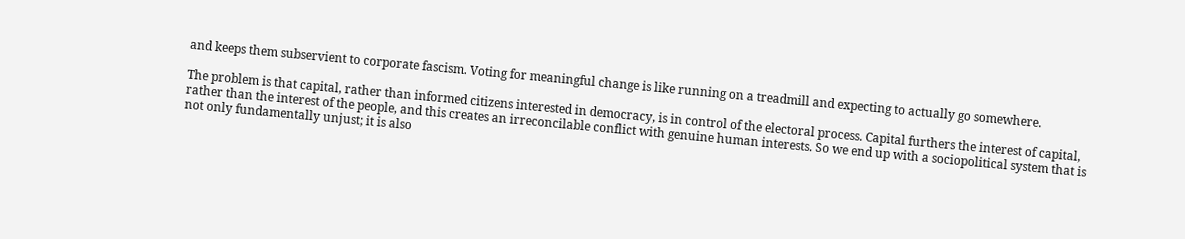and keeps them subservient to corporate fascism. Voting for meaningful change is like running on a treadmill and expecting to actually go somewhere.

The problem is that capital, rather than informed citizens interested in democracy, is in control of the electoral process. Capital furthers the interest of capital, rather than the interest of the people, and this creates an irreconcilable conflict with genuine human interests. So we end up with a sociopolitical system that is not only fundamentally unjust; it is also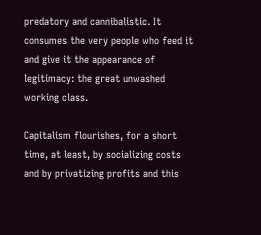predatory and cannibalistic. It consumes the very people who feed it and give it the appearance of legitimacy: the great unwashed working class.

Capitalism flourishes, for a short time, at least, by socializing costs and by privatizing profits and this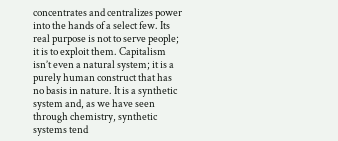concentrates and centralizes power into the hands of a select few. Its real purpose is not to serve people; it is to exploit them. Capitalism isn’t even a natural system; it is a purely human construct that has no basis in nature. It is a synthetic system and, as we have seen through chemistry, synthetic systems tend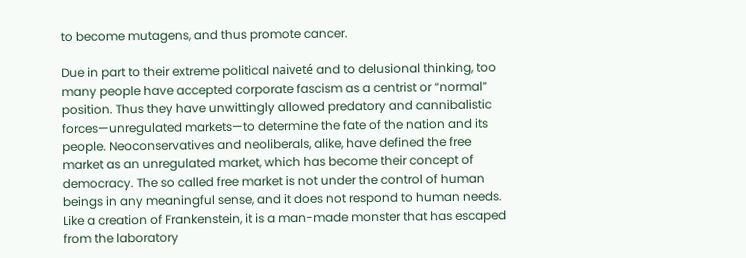to become mutagens, and thus promote cancer.

Due in part to their extreme political naiveté and to delusional thinking, too many people have accepted corporate fascism as a centrist or “normal” position. Thus they have unwittingly allowed predatory and cannibalistic forces—unregulated markets—to determine the fate of the nation and its people. Neoconservatives and neoliberals, alike, have defined the free market as an unregulated market, which has become their concept of democracy. The so called free market is not under the control of human beings in any meaningful sense, and it does not respond to human needs. Like a creation of Frankenstein, it is a man-made monster that has escaped from the laboratory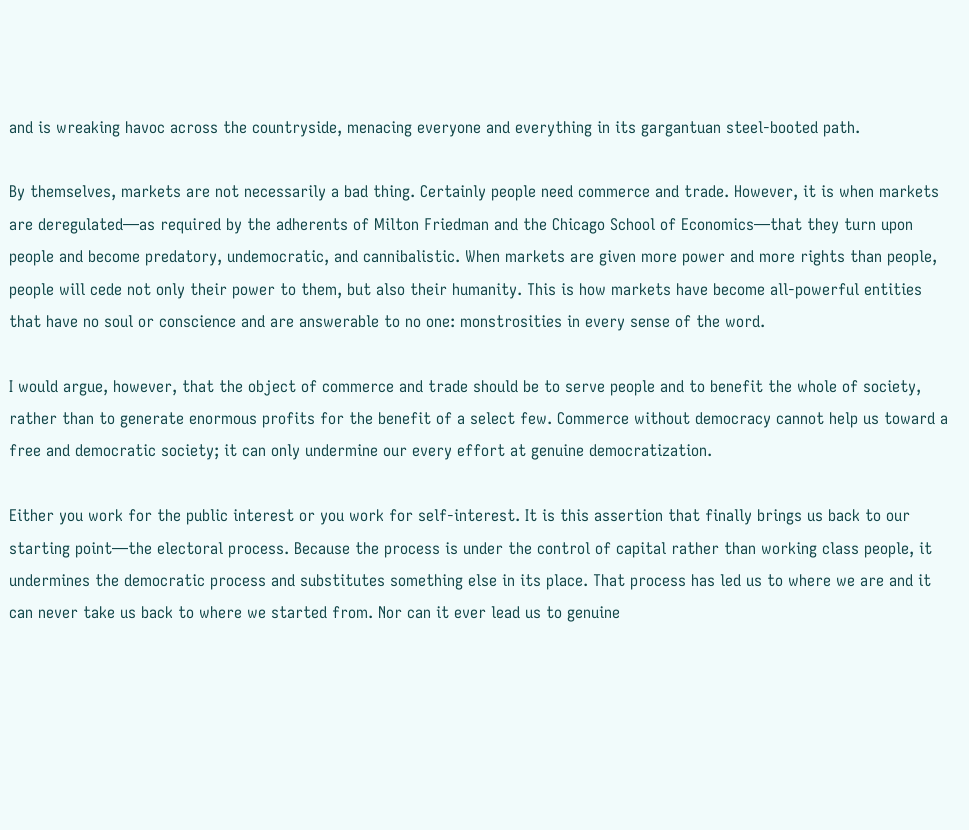and is wreaking havoc across the countryside, menacing everyone and everything in its gargantuan steel-booted path.

By themselves, markets are not necessarily a bad thing. Certainly people need commerce and trade. However, it is when markets are deregulated—as required by the adherents of Milton Friedman and the Chicago School of Economics—that they turn upon people and become predatory, undemocratic, and cannibalistic. When markets are given more power and more rights than people, people will cede not only their power to them, but also their humanity. This is how markets have become all-powerful entities that have no soul or conscience and are answerable to no one: monstrosities in every sense of the word.

I would argue, however, that the object of commerce and trade should be to serve people and to benefit the whole of society, rather than to generate enormous profits for the benefit of a select few. Commerce without democracy cannot help us toward a free and democratic society; it can only undermine our every effort at genuine democratization.

Either you work for the public interest or you work for self-interest. It is this assertion that finally brings us back to our starting point—the electoral process. Because the process is under the control of capital rather than working class people, it undermines the democratic process and substitutes something else in its place. That process has led us to where we are and it can never take us back to where we started from. Nor can it ever lead us to genuine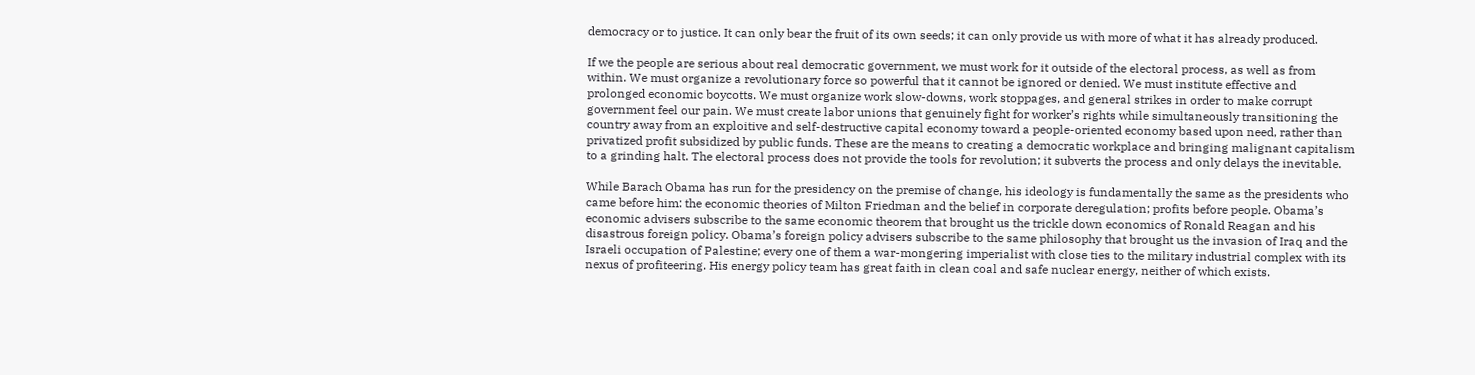democracy or to justice. It can only bear the fruit of its own seeds; it can only provide us with more of what it has already produced.

If we the people are serious about real democratic government, we must work for it outside of the electoral process, as well as from within. We must organize a revolutionary force so powerful that it cannot be ignored or denied. We must institute effective and prolonged economic boycotts. We must organize work slow-downs, work stoppages, and general strikes in order to make corrupt government feel our pain. We must create labor unions that genuinely fight for worker’s rights while simultaneously transitioning the country away from an exploitive and self-destructive capital economy toward a people-oriented economy based upon need, rather than privatized profit subsidized by public funds. These are the means to creating a democratic workplace and bringing malignant capitalism to a grinding halt. The electoral process does not provide the tools for revolution; it subverts the process and only delays the inevitable.

While Barach Obama has run for the presidency on the premise of change, his ideology is fundamentally the same as the presidents who came before him: the economic theories of Milton Friedman and the belief in corporate deregulation; profits before people. Obama’s economic advisers subscribe to the same economic theorem that brought us the trickle down economics of Ronald Reagan and his disastrous foreign policy. Obama’s foreign policy advisers subscribe to the same philosophy that brought us the invasion of Iraq and the Israeli occupation of Palestine; every one of them a war-mongering imperialist with close ties to the military industrial complex with its nexus of profiteering. His energy policy team has great faith in clean coal and safe nuclear energy, neither of which exists.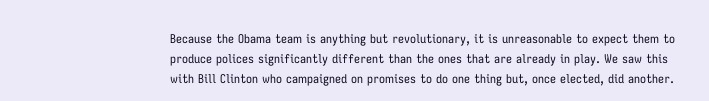Because the Obama team is anything but revolutionary, it is unreasonable to expect them to produce polices significantly different than the ones that are already in play. We saw this with Bill Clinton who campaigned on promises to do one thing but, once elected, did another.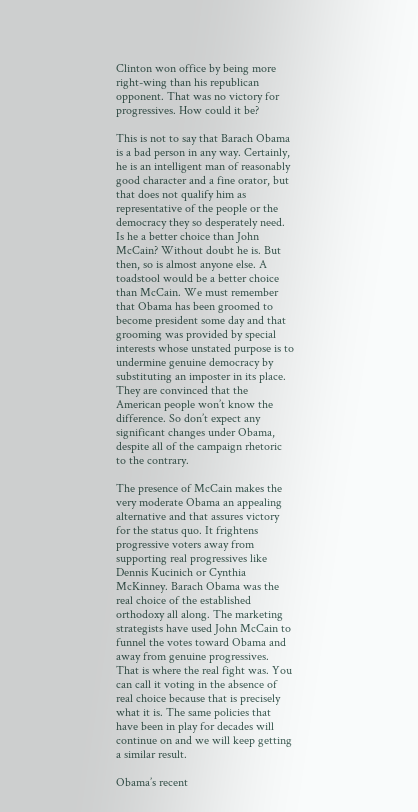Clinton won office by being more right-wing than his republican opponent. That was no victory for progressives. How could it be?

This is not to say that Barach Obama is a bad person in any way. Certainly, he is an intelligent man of reasonably good character and a fine orator, but that does not qualify him as representative of the people or the democracy they so desperately need. Is he a better choice than John McCain? Without doubt he is. But then, so is almost anyone else. A toadstool would be a better choice than McCain. We must remember that Obama has been groomed to become president some day and that grooming was provided by special interests whose unstated purpose is to undermine genuine democracy by substituting an imposter in its place. They are convinced that the American people won’t know the difference. So don’t expect any significant changes under Obama, despite all of the campaign rhetoric to the contrary.

The presence of McCain makes the very moderate Obama an appealing alternative and that assures victory for the status quo. It frightens progressive voters away from supporting real progressives like Dennis Kucinich or Cynthia McKinney. Barach Obama was the real choice of the established orthodoxy all along. The marketing strategists have used John McCain to funnel the votes toward Obama and away from genuine progressives. That is where the real fight was. You can call it voting in the absence of real choice because that is precisely what it is. The same policies that have been in play for decades will continue on and we will keep getting a similar result.

Obama’s recent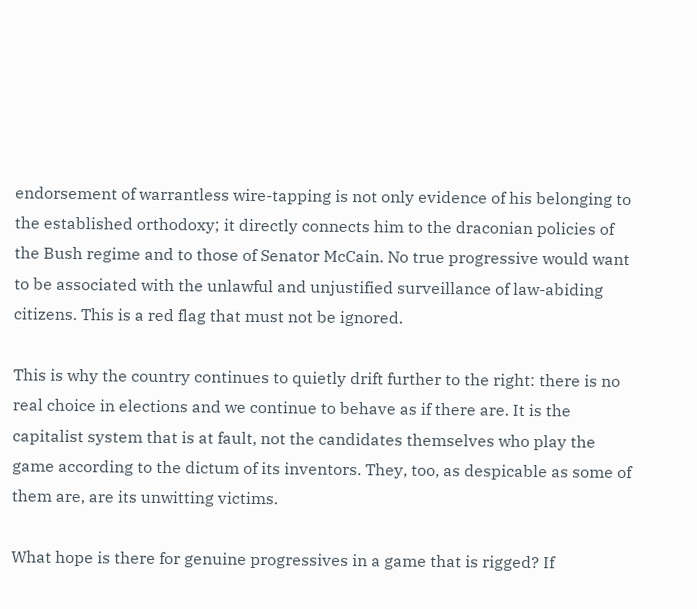endorsement of warrantless wire-tapping is not only evidence of his belonging to the established orthodoxy; it directly connects him to the draconian policies of the Bush regime and to those of Senator McCain. No true progressive would want to be associated with the unlawful and unjustified surveillance of law-abiding citizens. This is a red flag that must not be ignored.

This is why the country continues to quietly drift further to the right: there is no real choice in elections and we continue to behave as if there are. It is the capitalist system that is at fault, not the candidates themselves who play the game according to the dictum of its inventors. They, too, as despicable as some of them are, are its unwitting victims.

What hope is there for genuine progressives in a game that is rigged? If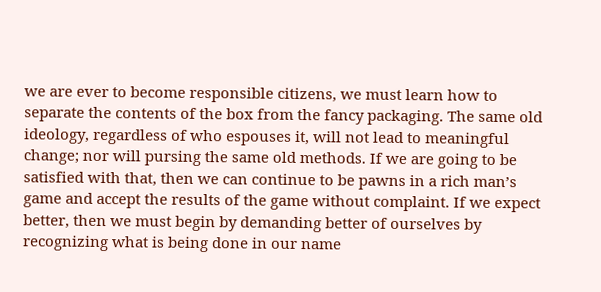we are ever to become responsible citizens, we must learn how to separate the contents of the box from the fancy packaging. The same old ideology, regardless of who espouses it, will not lead to meaningful change; nor will pursing the same old methods. If we are going to be satisfied with that, then we can continue to be pawns in a rich man’s game and accept the results of the game without complaint. If we expect better, then we must begin by demanding better of ourselves by recognizing what is being done in our name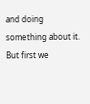and doing something about it. But first we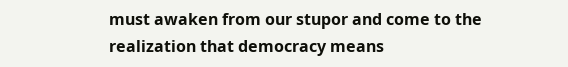must awaken from our stupor and come to the realization that democracy means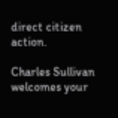direct citizen action.

Charles Sullivan welcomes your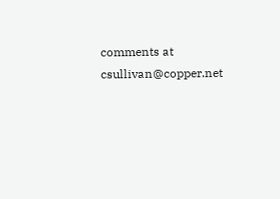comments at csullivan@copper.net